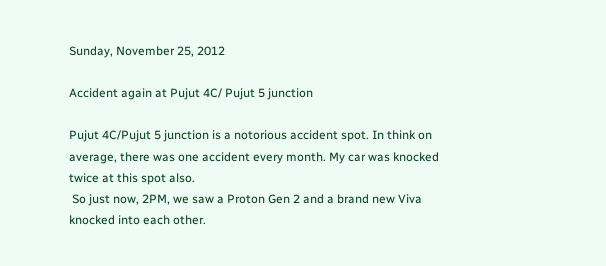Sunday, November 25, 2012

Accident again at Pujut 4C/ Pujut 5 junction

Pujut 4C/Pujut 5 junction is a notorious accident spot. In think on average, there was one accident every month. My car was knocked twice at this spot also.
 So just now, 2PM, we saw a Proton Gen 2 and a brand new Viva knocked into each other.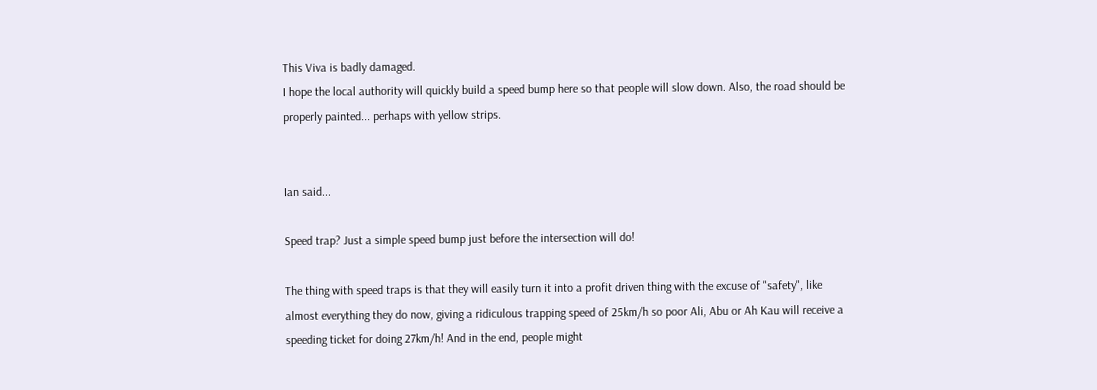This Viva is badly damaged.
I hope the local authority will quickly build a speed bump here so that people will slow down. Also, the road should be properly painted... perhaps with yellow strips.


Ian said...

Speed trap? Just a simple speed bump just before the intersection will do!

The thing with speed traps is that they will easily turn it into a profit driven thing with the excuse of "safety", like almost everything they do now, giving a ridiculous trapping speed of 25km/h so poor Ali, Abu or Ah Kau will receive a speeding ticket for doing 27km/h! And in the end, people might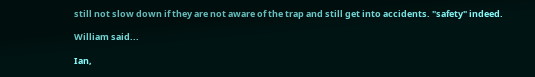still not slow down if they are not aware of the trap and still get into accidents. "safety" indeed.

William said...

Ian,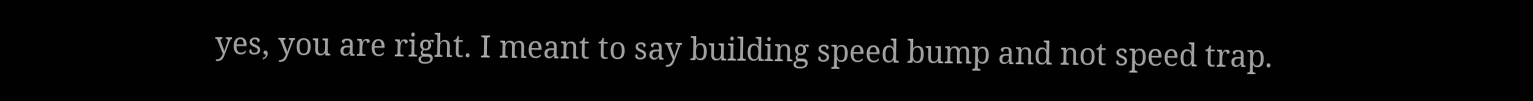yes, you are right. I meant to say building speed bump and not speed trap.